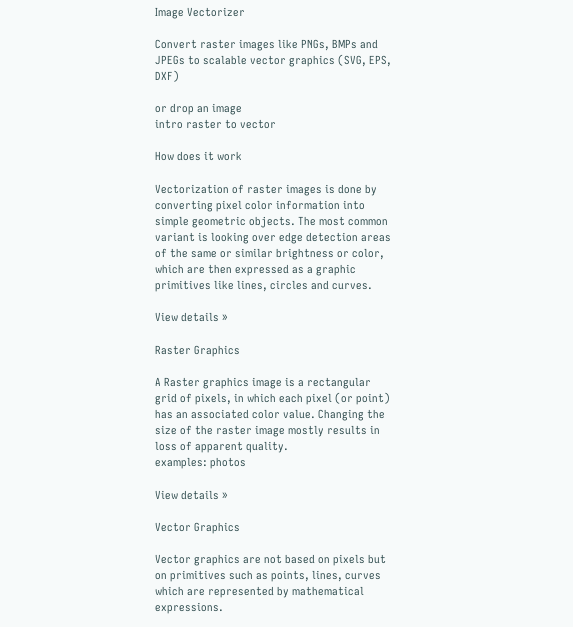Image Vectorizer

Convert raster images like PNGs, BMPs and JPEGs to scalable vector graphics (SVG, EPS, DXF)

or drop an image
intro raster to vector

How does it work

Vectorization of raster images is done by converting pixel color information into simple geometric objects. The most common variant is looking over edge detection areas of the same or similar brightness or color, which are then expressed as a graphic primitives like lines, circles and curves.

View details »

Raster Graphics

A Raster graphics image is a rectangular grid of pixels, in which each pixel (or point) has an associated color value. Changing the size of the raster image mostly results in loss of apparent quality.
examples: photos

View details »

Vector Graphics

Vector graphics are not based on pixels but on primitives such as points, lines, curves which are represented by mathematical expressions.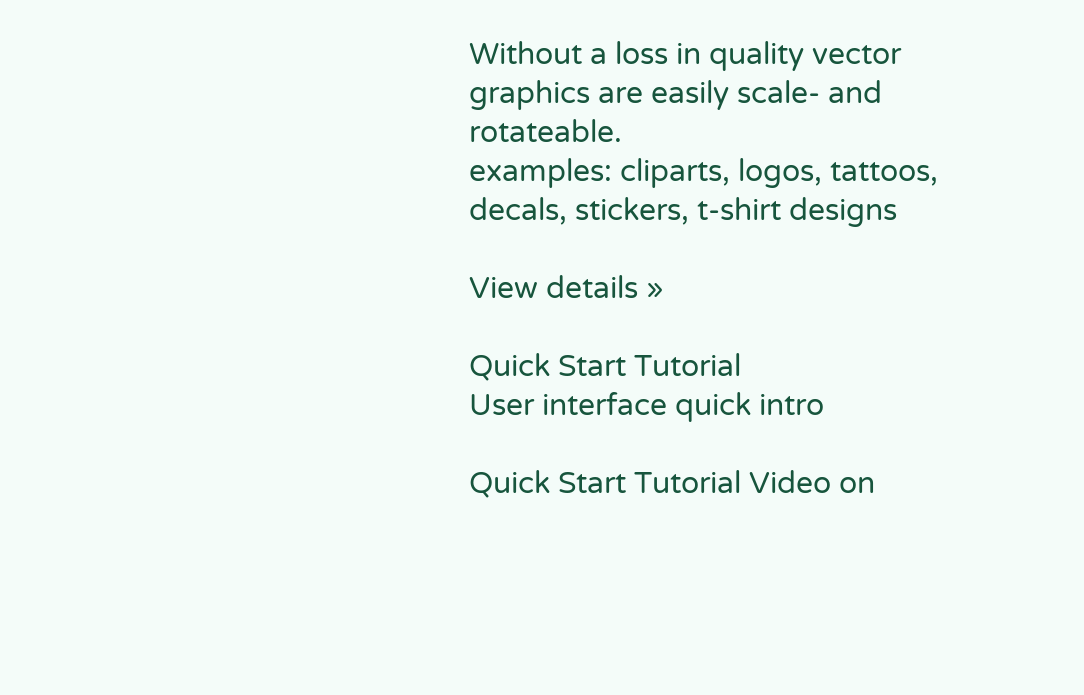Without a loss in quality vector graphics are easily scale- and rotateable.
examples: cliparts, logos, tattoos, decals, stickers, t-shirt designs

View details »

Quick Start Tutorial
User interface quick intro

Quick Start Tutorial Video on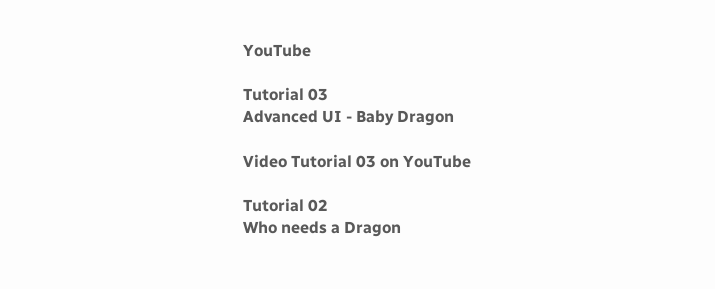YouTube

Tutorial 03
Advanced UI - Baby Dragon

Video Tutorial 03 on YouTube

Tutorial 02
Who needs a Dragon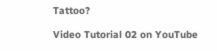Tattoo?

Video Tutorial 02 on YouTube